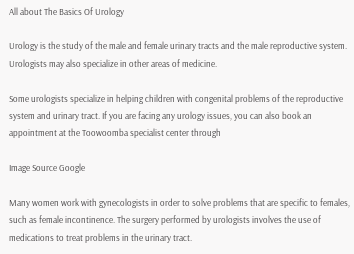All about The Basics Of Urology

Urology is the study of the male and female urinary tracts and the male reproductive system. Urologists may also specialize in other areas of medicine.

Some urologists specialize in helping children with congenital problems of the reproductive system and urinary tract. If you are facing any urology issues, you can also book an appointment at the Toowoomba specialist center through

Image Source Google

Many women work with gynecologists in order to solve problems that are specific to females, such as female incontinence. The surgery performed by urologists involves the use of medications to treat problems in the urinary tract.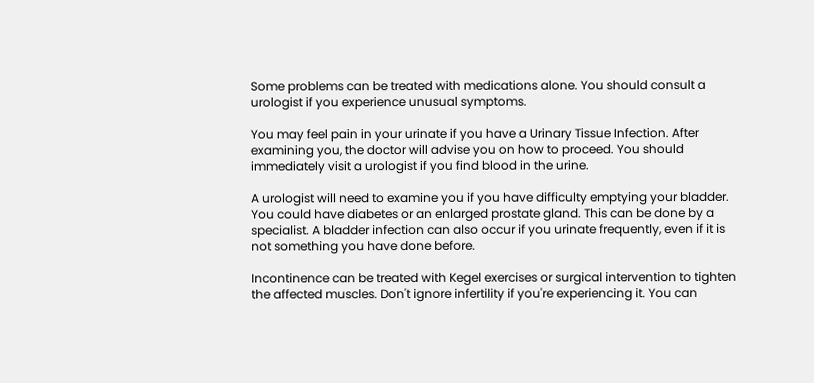Some problems can be treated with medications alone. You should consult a urologist if you experience unusual symptoms.

You may feel pain in your urinate if you have a Urinary Tissue Infection. After examining you, the doctor will advise you on how to proceed. You should immediately visit a urologist if you find blood in the urine.

A urologist will need to examine you if you have difficulty emptying your bladder. You could have diabetes or an enlarged prostate gland. This can be done by a specialist. A bladder infection can also occur if you urinate frequently, even if it is not something you have done before.

Incontinence can be treated with Kegel exercises or surgical intervention to tighten the affected muscles. Don't ignore infertility if you're experiencing it. You can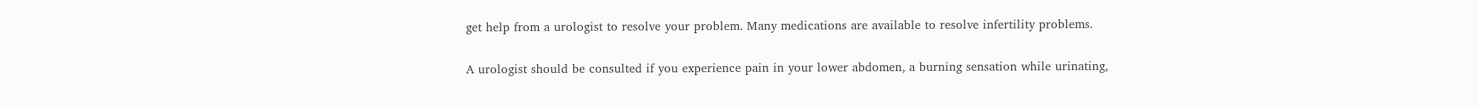get help from a urologist to resolve your problem. Many medications are available to resolve infertility problems.

A urologist should be consulted if you experience pain in your lower abdomen, a burning sensation while urinating,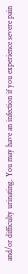and/or difficulty urinating. You may have an infection if you experience severe pain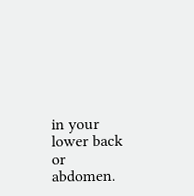in your lower back or abdomen.